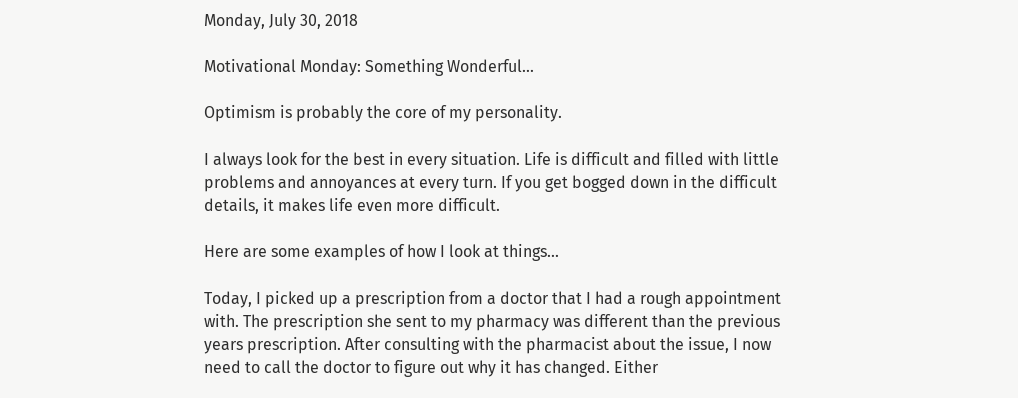Monday, July 30, 2018

Motivational Monday: Something Wonderful...

Optimism is probably the core of my personality.

I always look for the best in every situation. Life is difficult and filled with little problems and annoyances at every turn. If you get bogged down in the difficult details, it makes life even more difficult.

Here are some examples of how I look at things...

Today, I picked up a prescription from a doctor that I had a rough appointment with. The prescription she sent to my pharmacy was different than the previous years prescription. After consulting with the pharmacist about the issue, I now need to call the doctor to figure out why it has changed. Either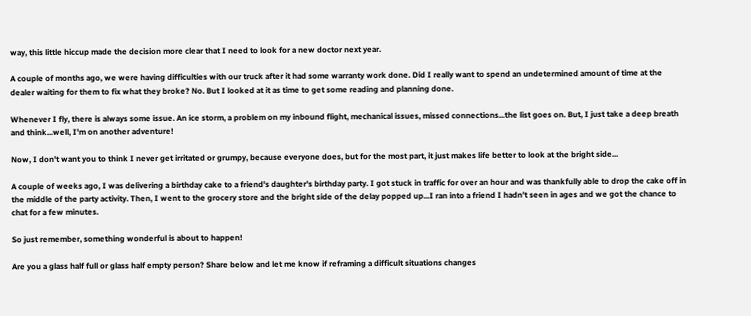way, this little hiccup made the decision more clear that I need to look for a new doctor next year.

A couple of months ago, we were having difficulties with our truck after it had some warranty work done. Did I really want to spend an undetermined amount of time at the dealer waiting for them to fix what they broke? No. But I looked at it as time to get some reading and planning done.

Whenever I fly, there is always some issue. An ice storm, a problem on my inbound flight, mechanical issues, missed connections...the list goes on. But, I just take a deep breath and think...well, I'm on another adventure!

Now, I don't want you to think I never get irritated or grumpy, because everyone does, but for the most part, it just makes life better to look at the bright side...

A couple of weeks ago, I was delivering a birthday cake to a friend's daughter's birthday party. I got stuck in traffic for over an hour and was thankfully able to drop the cake off in the middle of the party activity. Then, I went to the grocery store and the bright side of the delay popped up...I ran into a friend I hadn't seen in ages and we got the chance to chat for a few minutes.

So just remember, something wonderful is about to happen!

Are you a glass half full or glass half empty person? Share below and let me know if reframing a difficult situations changes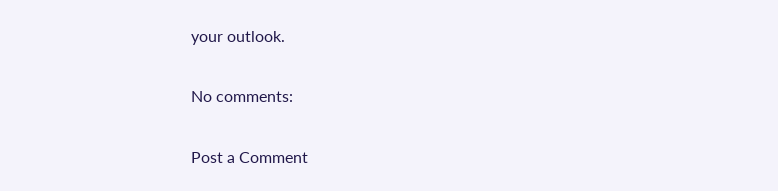your outlook.

No comments:

Post a Comment